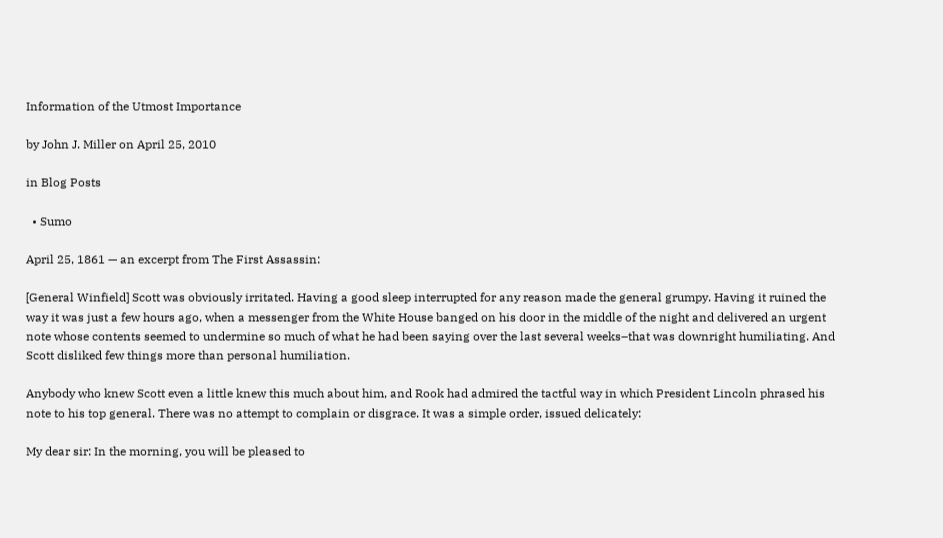Information of the Utmost Importance

by John J. Miller on April 25, 2010

in Blog Posts

  • Sumo

April 25, 1861 — an excerpt from The First Assassin:

[General Winfield] Scott was obviously irritated. Having a good sleep interrupted for any reason made the general grumpy. Having it ruined the way it was just a few hours ago, when a messenger from the White House banged on his door in the middle of the night and delivered an urgent note whose contents seemed to undermine so much of what he had been saying over the last several weeks–that was downright humiliating. And Scott disliked few things more than personal humiliation.

Anybody who knew Scott even a little knew this much about him, and Rook had admired the tactful way in which President Lincoln phrased his note to his top general. There was no attempt to complain or disgrace. It was a simple order, issued delicately:

My dear sir: In the morning, you will be pleased to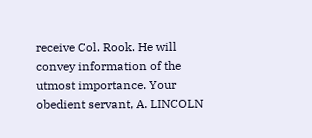receive Col. Rook. He will convey information of the utmost importance. Your obedient servant, A. LINCOLN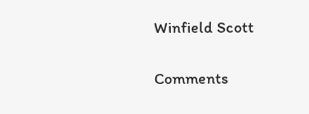Winfield Scott

Comments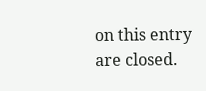on this entry are closed.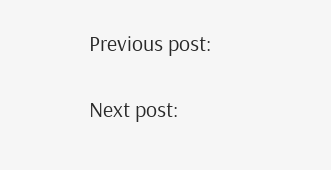Previous post:

Next post: